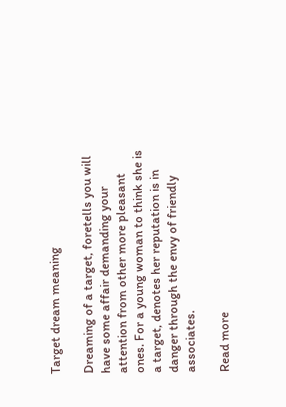Target dream meaning

Dreaming of a target, foretells you will have some affair demanding your attention from other more pleasant ones. For a young woman to think she is a target, denotes her reputation is in danger through the envy of friendly associates.

Read more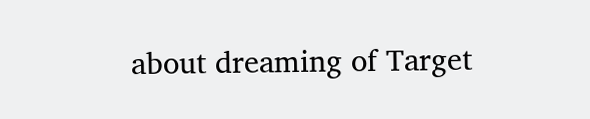about dreaming of Target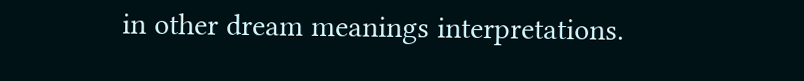in other dream meanings interpretations.